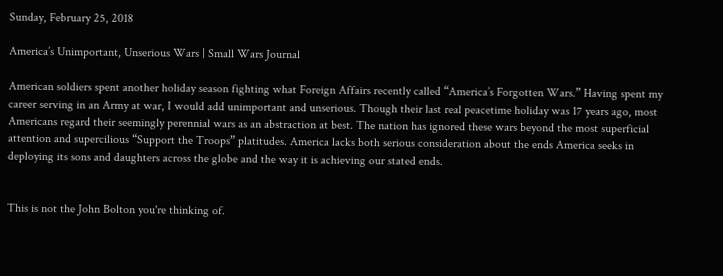Sunday, February 25, 2018

America’s Unimportant, Unserious Wars | Small Wars Journal

American soldiers spent another holiday season fighting what Foreign Affairs recently called “America’s Forgotten Wars.” Having spent my career serving in an Army at war, I would add unimportant and unserious. Though their last real peacetime holiday was 17 years ago, most Americans regard their seemingly perennial wars as an abstraction at best. The nation has ignored these wars beyond the most superficial attention and supercilious “Support the Troops” platitudes. America lacks both serious consideration about the ends America seeks in deploying its sons and daughters across the globe and the way it is achieving our stated ends.


This is not the John Bolton you're thinking of.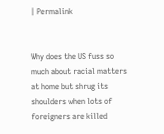| Permalink


Why does the US fuss so much about racial matters at home but shrug its shoulders when lots of foreigners are killed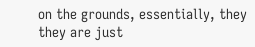on the grounds, essentially, they they are just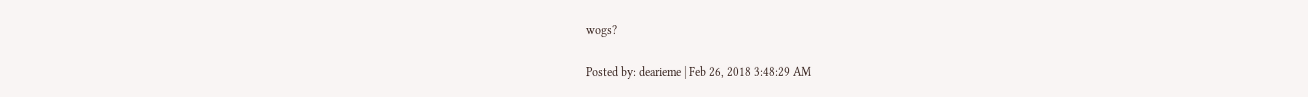wogs?

Posted by: dearieme | Feb 26, 2018 3:48:29 AM